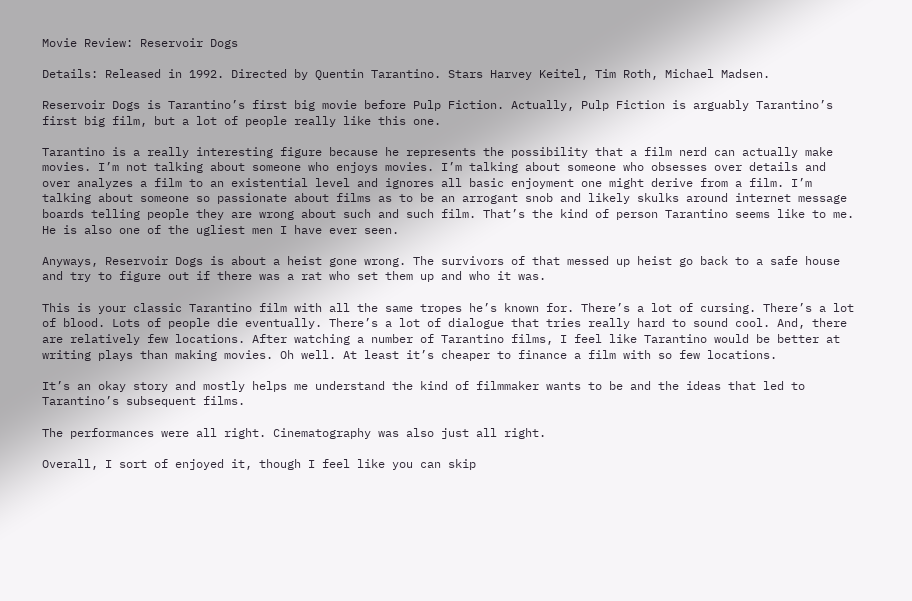Movie Review: Reservoir Dogs

Details: Released in 1992. Directed by Quentin Tarantino. Stars Harvey Keitel, Tim Roth, Michael Madsen.

Reservoir Dogs is Tarantino’s first big movie before Pulp Fiction. Actually, Pulp Fiction is arguably Tarantino’s first big film, but a lot of people really like this one.

Tarantino is a really interesting figure because he represents the possibility that a film nerd can actually make movies. I’m not talking about someone who enjoys movies. I’m talking about someone who obsesses over details and over analyzes a film to an existential level and ignores all basic enjoyment one might derive from a film. I’m talking about someone so passionate about films as to be an arrogant snob and likely skulks around internet message boards telling people they are wrong about such and such film. That’s the kind of person Tarantino seems like to me. He is also one of the ugliest men I have ever seen.

Anyways, Reservoir Dogs is about a heist gone wrong. The survivors of that messed up heist go back to a safe house and try to figure out if there was a rat who set them up and who it was.

This is your classic Tarantino film with all the same tropes he’s known for. There’s a lot of cursing. There’s a lot of blood. Lots of people die eventually. There’s a lot of dialogue that tries really hard to sound cool. And, there are relatively few locations. After watching a number of Tarantino films, I feel like Tarantino would be better at writing plays than making movies. Oh well. At least it’s cheaper to finance a film with so few locations.

It’s an okay story and mostly helps me understand the kind of filmmaker wants to be and the ideas that led to Tarantino’s subsequent films.

The performances were all right. Cinematography was also just all right.

Overall, I sort of enjoyed it, though I feel like you can skip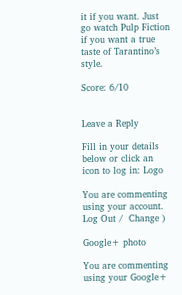it if you want. Just go watch Pulp Fiction if you want a true taste of Tarantino’s style.

Score: 6/10


Leave a Reply

Fill in your details below or click an icon to log in: Logo

You are commenting using your account. Log Out /  Change )

Google+ photo

You are commenting using your Google+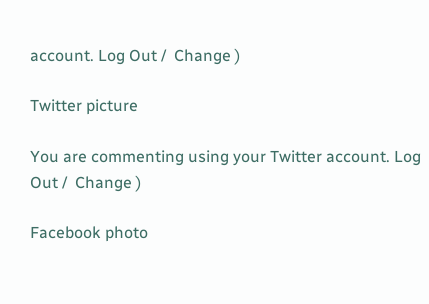account. Log Out /  Change )

Twitter picture

You are commenting using your Twitter account. Log Out /  Change )

Facebook photo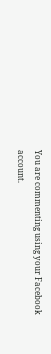You are commenting using your Facebook account.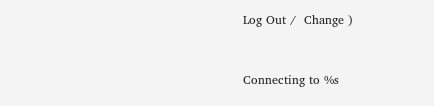Log Out /  Change )


Connecting to %s